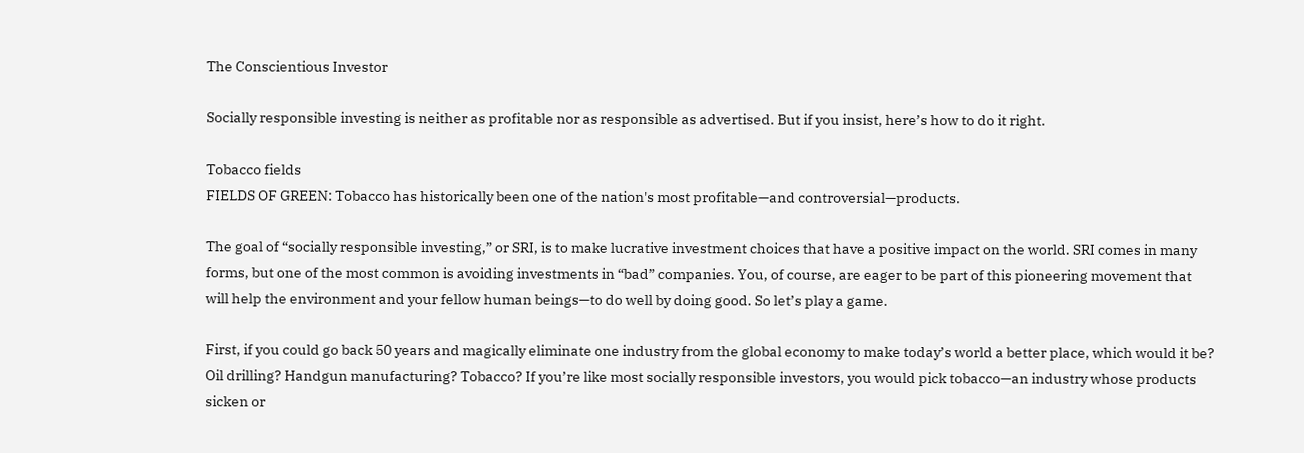The Conscientious Investor

Socially responsible investing is neither as profitable nor as responsible as advertised. But if you insist, here’s how to do it right.

Tobacco fields
FIELDS OF GREEN: Tobacco has historically been one of the nation's most profitable—and controversial—products.

The goal of “socially responsible investing,” or SRI, is to make lucrative investment choices that have a positive impact on the world. SRI comes in many forms, but one of the most common is avoiding investments in “bad” companies. You, of course, are eager to be part of this pioneering movement that will help the environment and your fellow human beings—to do well by doing good. So let’s play a game.

First, if you could go back 50 years and magically eliminate one industry from the global economy to make today’s world a better place, which would it be? Oil drilling? Handgun manufacturing? Tobacco? If you’re like most socially responsible investors, you would pick tobacco—an industry whose products sicken or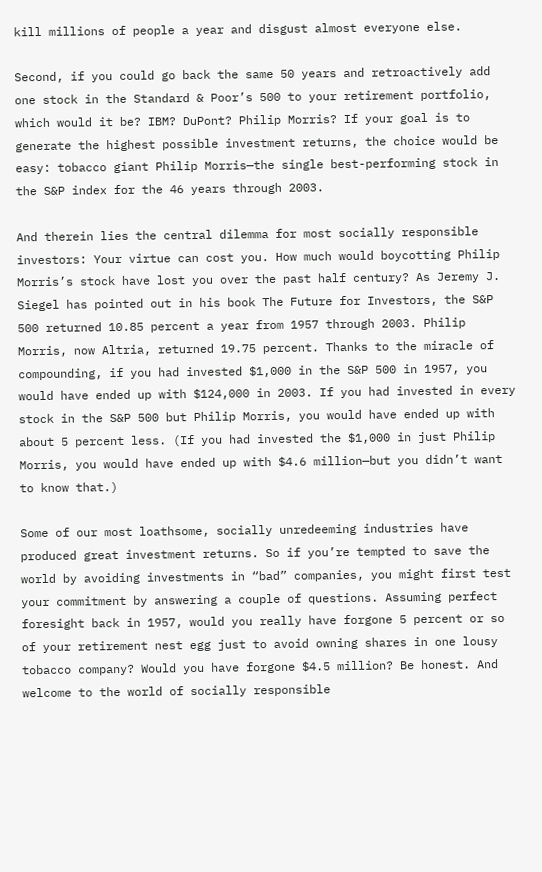kill millions of people a year and disgust almost everyone else.

Second, if you could go back the same 50 years and retroactively add one stock in the Standard & Poor’s 500 to your retirement portfolio, which would it be? IBM? DuPont? Philip Morris? If your goal is to generate the highest possible investment returns, the choice would be easy: tobacco giant Philip Morris—the single best-performing stock in the S&P index for the 46 years through 2003.

And therein lies the central dilemma for most socially responsible investors: Your virtue can cost you. How much would boycotting Philip Morris’s stock have lost you over the past half century? As Jeremy J. Siegel has pointed out in his book The Future for Investors, the S&P 500 returned 10.85 percent a year from 1957 through 2003. Philip Morris, now Altria, returned 19.75 percent. Thanks to the miracle of compounding, if you had invested $1,000 in the S&P 500 in 1957, you would have ended up with $124,000 in 2003. If you had invested in every stock in the S&P 500 but Philip Morris, you would have ended up with about 5 percent less. (If you had invested the $1,000 in just Philip Morris, you would have ended up with $4.6 million—but you didn’t want to know that.)

Some of our most loathsome, socially unredeeming industries have produced great investment returns. So if you’re tempted to save the world by avoiding investments in “bad” companies, you might first test your commitment by answering a couple of questions. Assuming perfect foresight back in 1957, would you really have forgone 5 percent or so of your retirement nest egg just to avoid owning shares in one lousy tobacco company? Would you have forgone $4.5 million? Be honest. And welcome to the world of socially responsible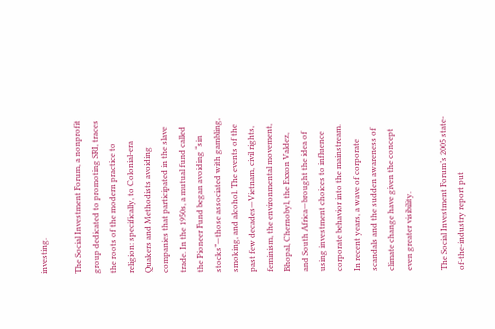investing.

The Social Investment Forum, a nonprofit group dedicated to promoting SRI, traces the roots of the modern practice to religion: specifically, to Colonial-era Quakers and Methodists avoiding companies that participated in the slave trade. In the 1950s, a mutual fund called the Pioneer Fund began avoiding “sin stocks”—those associated with gambling, smoking, and alcohol. The events of the past few decades—Vietnam, civil rights, feminism, the environmental movement, Bhopal, Chernobyl, the Exxon Valdez, and South Africa—brought the idea of using investment choices to influence corporate behavior into the mainstream. In recent years, a wave of corporate scandals and the sudden awareness of climate change have given the concept even greater visibility.

The Social Investment Forum’s 2005 state-of-the-industry report put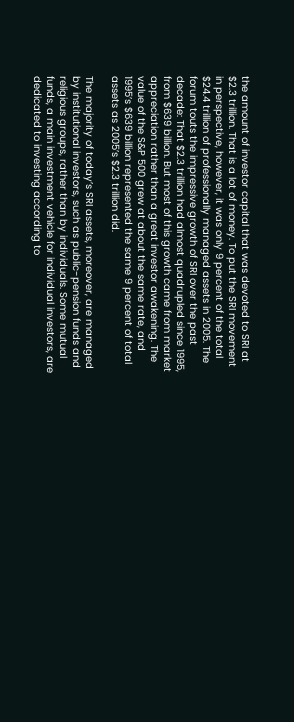the amount of investor capital that was devoted to SRI at $2.3 trillion. That is a lot of money. To put the SRI movement in perspective, however, it was only 9 percent of the total $24.4 trillion of professionally managed assets in 2005. The forum touts the impressive growth of SRI over the past decade: That $2.3 trillion had almost quadrupled since 1995, from $639 billion. But most of this growth came from market appreciation rather than a great investor awakening. The value of the S&P 500 grew at about the same rate, and 1995’s $639 billion represented the same 9 percent of total assets as 2005’s $2.3 trillion did.

The majority of today’s SRI assets, moreover, are managed by institutional investors, such as public-pension funds and religious groups, rather than by individuals. Some mutual funds, a main investment vehicle for individual investors, are dedicated to investing according to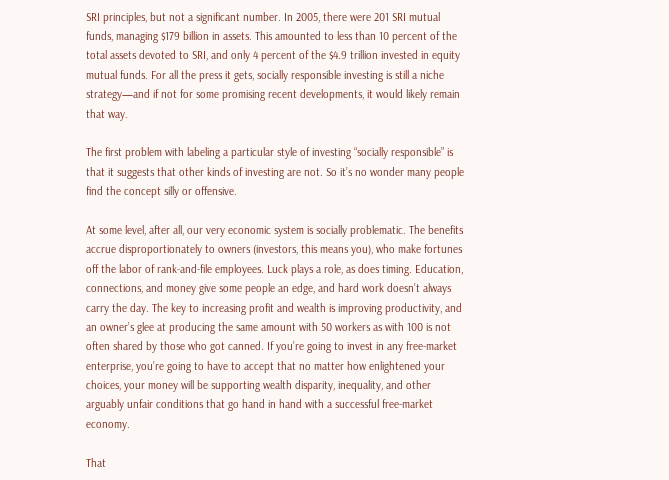SRI principles, but not a significant number. In 2005, there were 201 SRI mutual funds, managing $179 billion in assets. This amounted to less than 10 percent of the total assets devoted to SRI, and only 4 percent of the $4.9 trillion invested in equity mutual funds. For all the press it gets, socially responsible investing is still a niche strategy—and if not for some promising recent developments, it would likely remain that way.

The first problem with labeling a particular style of investing “socially responsible” is that it suggests that other kinds of investing are not. So it’s no wonder many people find the concept silly or offensive.

At some level, after all, our very economic system is socially problematic. The benefits accrue disproportionately to owners (investors, this means you), who make fortunes off the labor of rank-and-file employees. Luck plays a role, as does timing. Education, connections, and money give some people an edge, and hard work doesn’t always carry the day. The key to increasing profit and wealth is improving productivity, and an owner’s glee at producing the same amount with 50 workers as with 100 is not often shared by those who got canned. If you’re going to invest in any free-market enterprise, you’re going to have to accept that no matter how enlightened your choices, your money will be supporting wealth disparity, inequality, and other arguably unfair conditions that go hand in hand with a successful free-market economy.

That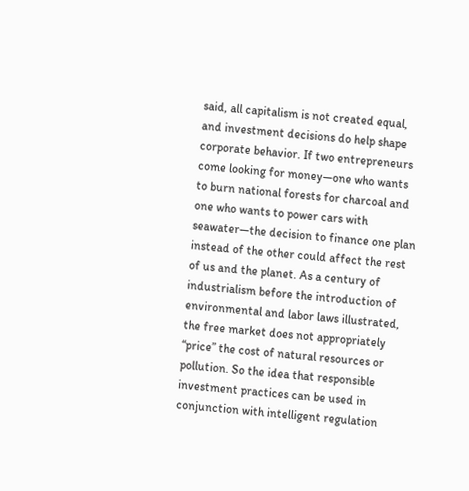said, all capitalism is not created equal, and investment decisions do help shape corporate behavior. If two entrepreneurs come looking for money—one who wants to burn national forests for charcoal and one who wants to power cars with seawater—the decision to finance one plan instead of the other could affect the rest of us and the planet. As a century of industrialism before the introduction of environmental and labor laws illustrated, the free market does not appropriately “price” the cost of natural resources or pollution. So the idea that responsible investment practices can be used in conjunction with intelligent regulation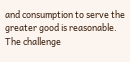and consumption to serve the greater good is reasonable. The challenge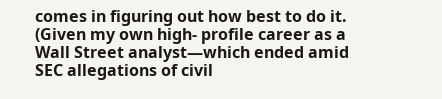comes in figuring out how best to do it. (Given my own high- profile career as a Wall Street analyst—which ended amid SEC allegations of civil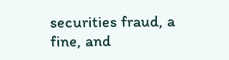securities fraud, a fine, and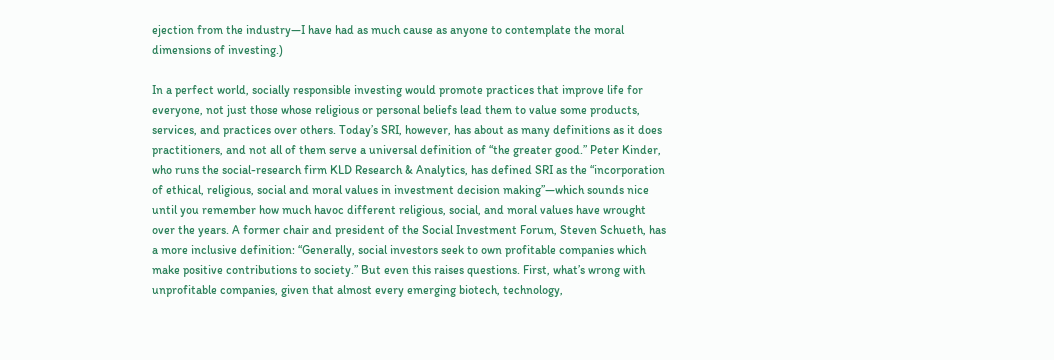ejection from the industry—I have had as much cause as anyone to contemplate the moral dimensions of investing.)

In a perfect world, socially responsible investing would promote practices that improve life for everyone, not just those whose religious or personal beliefs lead them to value some products, services, and practices over others. Today’s SRI, however, has about as many definitions as it does practitioners, and not all of them serve a universal definition of “the greater good.” Peter Kinder, who runs the social-research firm KLD Research & Analytics, has defined SRI as the “incorporation of ethical, religious, social and moral values in investment decision making”—which sounds nice until you remember how much havoc different religious, social, and moral values have wrought over the years. A former chair and president of the Social Investment Forum, Steven Schueth, has a more inclusive definition: “Generally, social investors seek to own profitable companies which make positive contributions to society.” But even this raises questions. First, what’s wrong with unprofitable companies, given that almost every emerging biotech, technology,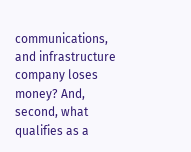communications, and infrastructure company loses money? And, second, what qualifies as a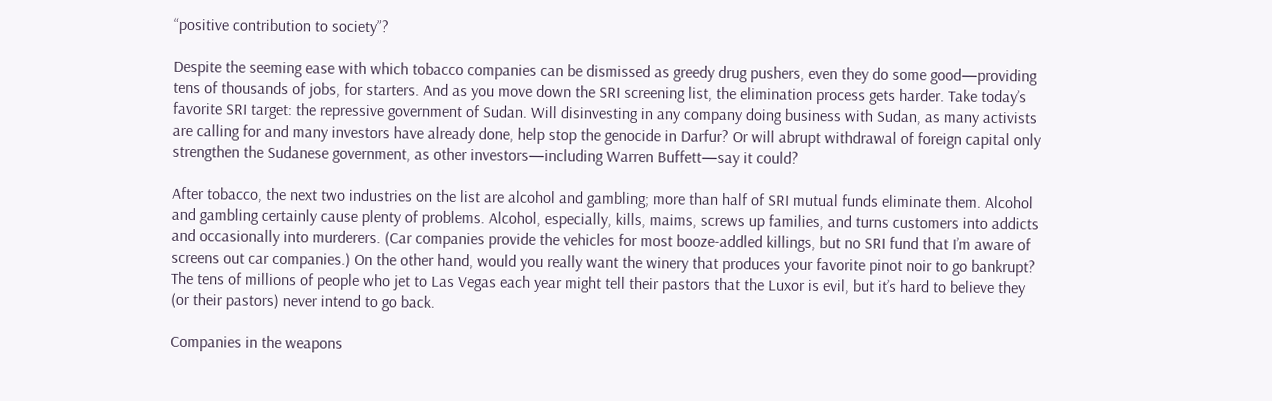“positive contribution to society”?

Despite the seeming ease with which tobacco companies can be dismissed as greedy drug pushers, even they do some good—providing tens of thousands of jobs, for starters. And as you move down the SRI screening list, the elimination process gets harder. Take today’s favorite SRI target: the repressive government of Sudan. Will disinvesting in any company doing business with Sudan, as many activists are calling for and many investors have already done, help stop the genocide in Darfur? Or will abrupt withdrawal of foreign capital only strengthen the Sudanese government, as other investors—including Warren Buffett—say it could?

After tobacco, the next two industries on the list are alcohol and gambling; more than half of SRI mutual funds eliminate them. Alcohol and gambling certainly cause plenty of problems. Alcohol, especially, kills, maims, screws up families, and turns customers into addicts and occasionally into murderers. (Car companies provide the vehicles for most booze-addled killings, but no SRI fund that I’m aware of screens out car companies.) On the other hand, would you really want the winery that produces your favorite pinot noir to go bankrupt? The tens of millions of people who jet to Las Vegas each year might tell their pastors that the Luxor is evil, but it’s hard to believe they (or their pastors) never intend to go back.

Companies in the weapons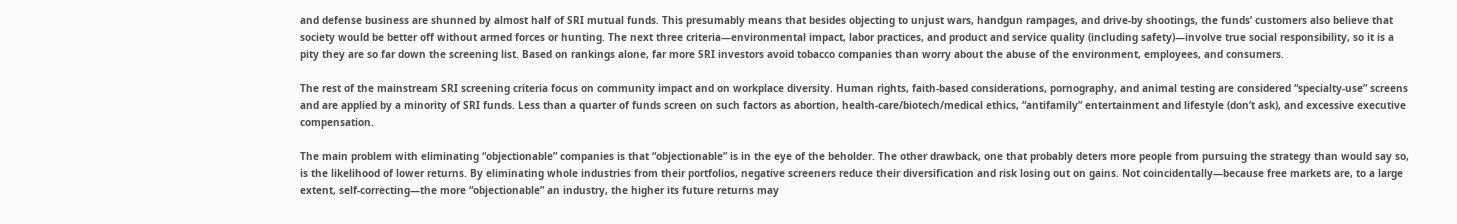and defense business are shunned by almost half of SRI mutual funds. This presumably means that besides objecting to unjust wars, handgun rampages, and drive-by shootings, the funds’ customers also believe that society would be better off without armed forces or hunting. The next three criteria—environmental impact, labor practices, and product and service quality (including safety)—involve true social responsibility, so it is a pity they are so far down the screening list. Based on rankings alone, far more SRI investors avoid tobacco companies than worry about the abuse of the environment, employees, and consumers.

The rest of the mainstream SRI screening criteria focus on community impact and on workplace diversity. Human rights, faith-based considerations, pornography, and animal testing are considered “specialty-use” screens and are applied by a minority of SRI funds. Less than a quarter of funds screen on such factors as abortion, health-care/biotech/medical ethics, “antifamily” entertainment and lifestyle (don’t ask), and excessive executive compensation.

The main problem with eliminating “objectionable” companies is that “objectionable” is in the eye of the beholder. The other drawback, one that probably deters more people from pursuing the strategy than would say so, is the likelihood of lower returns. By eliminating whole industries from their portfolios, negative screeners reduce their diversification and risk losing out on gains. Not coincidentally—because free markets are, to a large extent, self-correcting—the more “objectionable” an industry, the higher its future returns may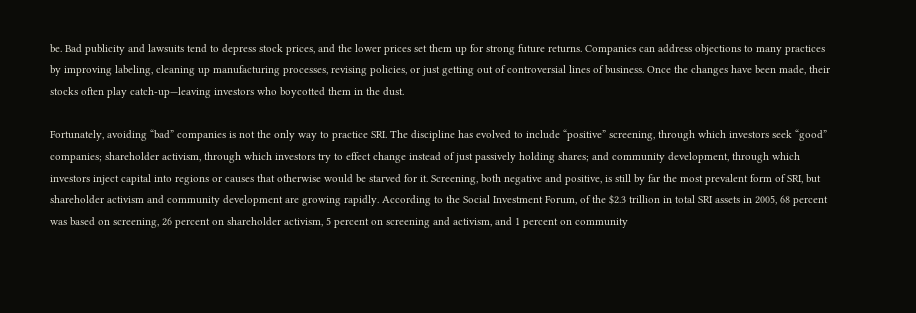be. Bad publicity and lawsuits tend to depress stock prices, and the lower prices set them up for strong future returns. Companies can address objections to many practices by improving labeling, cleaning up manufacturing processes, revising policies, or just getting out of controversial lines of business. Once the changes have been made, their stocks often play catch-up—leaving investors who boycotted them in the dust.

Fortunately, avoiding “bad” companies is not the only way to practice SRI. The discipline has evolved to include “positive” screening, through which investors seek “good” companies; shareholder activism, through which investors try to effect change instead of just passively holding shares; and community development, through which investors inject capital into regions or causes that otherwise would be starved for it. Screening, both negative and positive, is still by far the most prevalent form of SRI, but shareholder activism and community development are growing rapidly. According to the Social Investment Forum, of the $2.3 trillion in total SRI assets in 2005, 68 percent was based on screening, 26 percent on shareholder activism, 5 percent on screening and activism, and 1 percent on community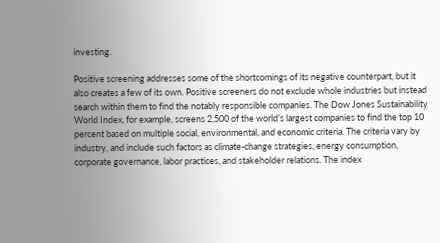investing.

Positive screening addresses some of the shortcomings of its negative counterpart, but it also creates a few of its own. Positive screeners do not exclude whole industries but instead search within them to find the notably responsible companies. The Dow Jones Sustainability World Index, for example, screens 2,500 of the world’s largest companies to find the top 10 percent based on multiple social, environmental, and economic criteria. The criteria vary by industry, and include such factors as climate-change strategies, energy consumption, corporate governance, labor practices, and stakeholder relations. The index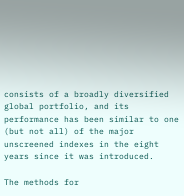consists of a broadly diversified global portfolio, and its performance has been similar to one (but not all) of the major unscreened indexes in the eight years since it was introduced.

The methods for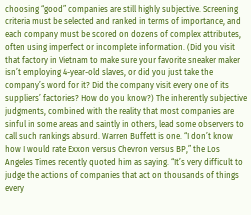choosing “good” companies are still highly subjective. Screening criteria must be selected and ranked in terms of importance, and each company must be scored on dozens of complex attributes, often using imperfect or incomplete information. (Did you visit that factory in Vietnam to make sure your favorite sneaker maker isn’t employing 4-year-old slaves, or did you just take the company’s word for it? Did the company visit every one of its suppliers’ factories? How do you know?) The inherently subjective judgments, combined with the reality that most companies are sinful in some areas and saintly in others, lead some observers to call such rankings absurd. Warren Buffett is one. “I don’t know how I would rate Exxon versus Chevron versus BP,” the Los Angeles Times recently quoted him as saying. “It’s very difficult to judge the actions of companies that act on thousands of things every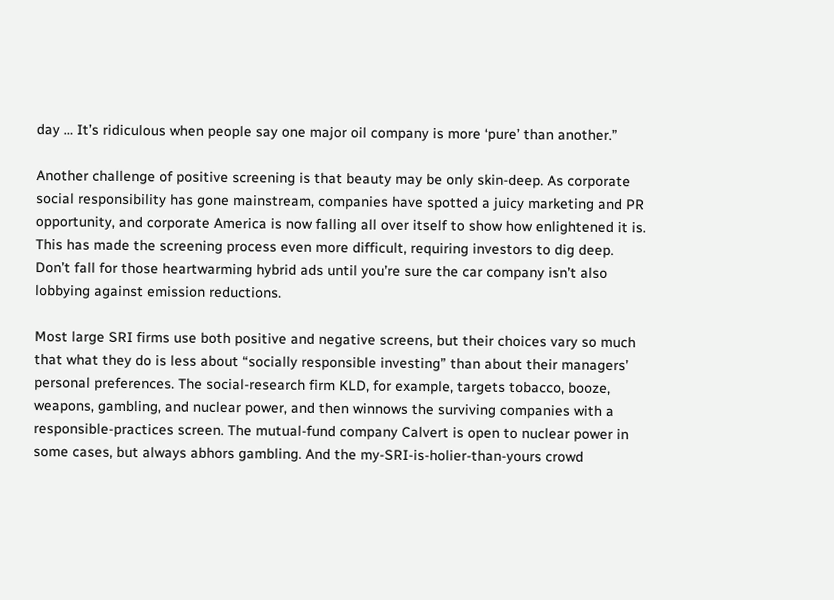day … It’s ridiculous when people say one major oil company is more ‘pure’ than another.”

Another challenge of positive screening is that beauty may be only skin-deep. As corporate social responsibility has gone mainstream, companies have spotted a juicy marketing and PR opportunity, and corporate America is now falling all over itself to show how enlightened it is. This has made the screening process even more difficult, requiring investors to dig deep. Don’t fall for those heartwarming hybrid ads until you’re sure the car company isn’t also lobbying against emission reductions.

Most large SRI firms use both positive and negative screens, but their choices vary so much that what they do is less about “socially responsible investing” than about their managers’ personal preferences. The social-research firm KLD, for example, targets tobacco, booze, weapons, gambling, and nuclear power, and then winnows the surviving companies with a responsible-practices screen. The mutual-fund company Calvert is open to nuclear power in some cases, but always abhors gambling. And the my-SRI-is-holier-than-yours crowd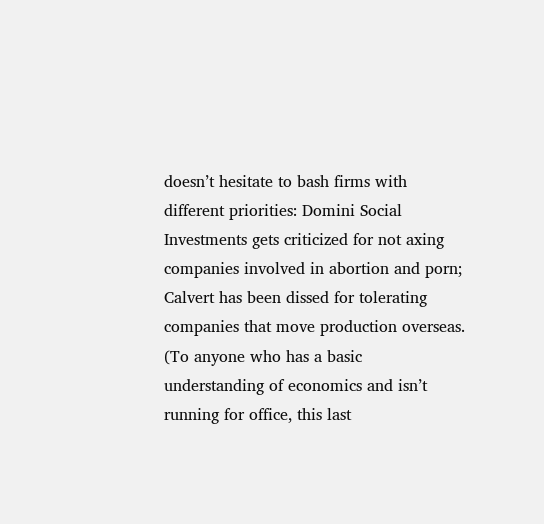doesn’t hesitate to bash firms with different priorities: Domini Social Investments gets criticized for not axing companies involved in abortion and porn; Calvert has been dissed for tolerating companies that move production overseas. (To anyone who has a basic understanding of economics and isn’t running for office, this last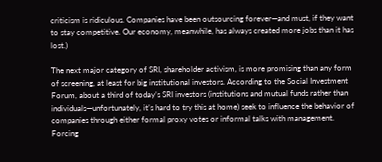criticism is ridiculous. Companies have been outsourcing forever—and must, if they want to stay competitive. Our economy, meanwhile, has always created more jobs than it has lost.)

The next major category of SRI, shareholder activism, is more promising than any form of screening, at least for big institutional investors. According to the Social Investment Forum, about a third of today’s SRI investors (institutions and mutual funds rather than individuals—unfortunately, it’s hard to try this at home) seek to influence the behavior of companies through either formal proxy votes or informal talks with management. Forcing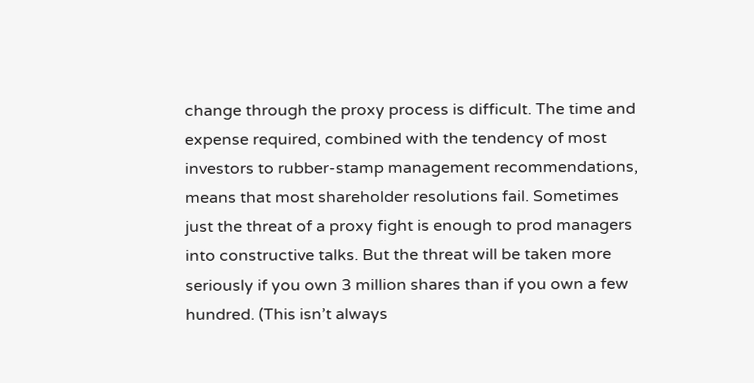change through the proxy process is difficult. The time and expense required, combined with the tendency of most investors to rubber-stamp management recommendations, means that most shareholder resolutions fail. Sometimes just the threat of a proxy fight is enough to prod managers into constructive talks. But the threat will be taken more seriously if you own 3 million shares than if you own a few hundred. (This isn’t always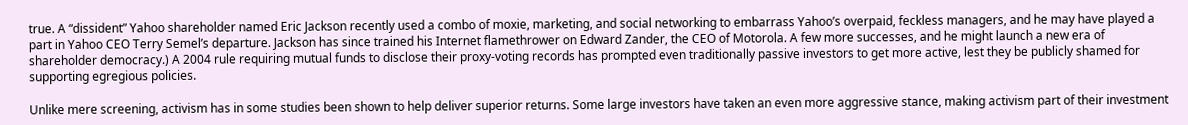true. A “dissident” Yahoo shareholder named Eric Jackson recently used a combo of moxie, marketing, and social networking to embarrass Yahoo’s overpaid, feckless managers, and he may have played a part in Yahoo CEO Terry Semel’s departure. Jackson has since trained his Internet flamethrower on Edward Zander, the CEO of Motorola. A few more successes, and he might launch a new era of shareholder democracy.) A 2004 rule requiring mutual funds to disclose their proxy-voting records has prompted even traditionally passive investors to get more active, lest they be publicly shamed for supporting egregious policies.

Unlike mere screening, activism has in some studies been shown to help deliver superior returns. Some large investors have taken an even more aggressive stance, making activism part of their investment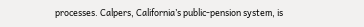processes. Calpers, California’s public-pension system, is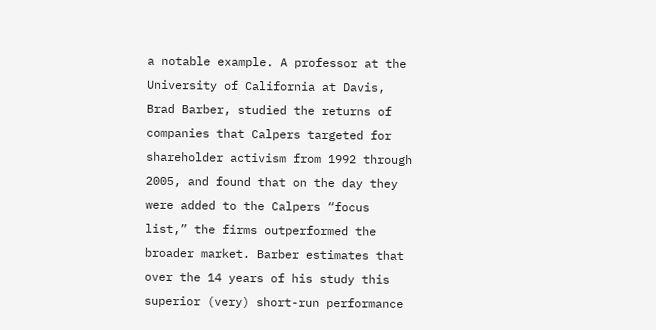a notable example. A professor at the University of California at Davis, Brad Barber, studied the returns of companies that Calpers targeted for shareholder activism from 1992 through 2005, and found that on the day they were added to the Calpers “focus list,” the firms outperformed the broader market. Barber estimates that over the 14 years of his study this superior (very) short-run performance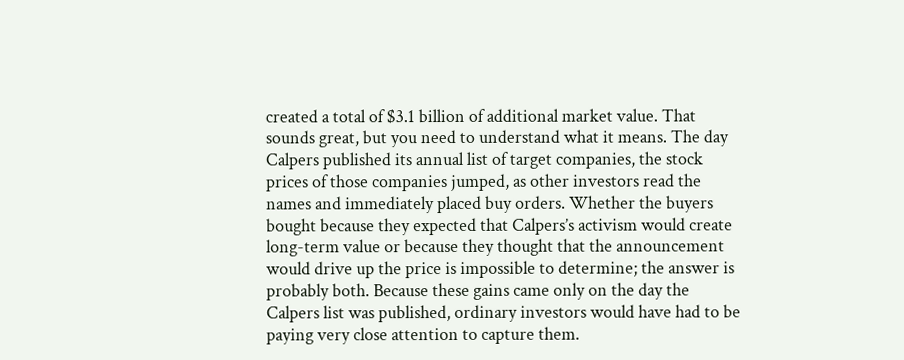created a total of $3.1 billion of additional market value. That sounds great, but you need to understand what it means. The day Calpers published its annual list of target companies, the stock prices of those companies jumped, as other investors read the names and immediately placed buy orders. Whether the buyers bought because they expected that Calpers’s activism would create long-term value or because they thought that the announcement would drive up the price is impossible to determine; the answer is probably both. Because these gains came only on the day the Calpers list was published, ordinary investors would have had to be paying very close attention to capture them.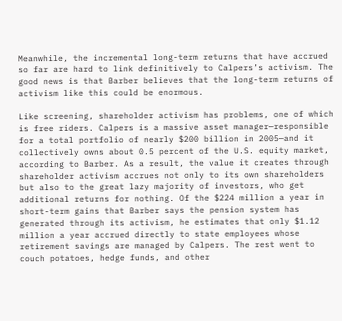Meanwhile, the incremental long-term returns that have accrued so far are hard to link definitively to Calpers’s activism. The good news is that Barber believes that the long-term returns of activism like this could be enormous.

Like screening, shareholder activism has problems, one of which is free riders. Calpers is a massive asset manager—responsible for a total portfolio of nearly $200 billion in 2005—and it collectively owns about 0.5 percent of the U.S. equity market, according to Barber. As a result, the value it creates through shareholder activism accrues not only to its own shareholders but also to the great lazy majority of investors, who get additional returns for nothing. Of the $224 million a year in short-term gains that Barber says the pension system has generated through its activism, he estimates that only $1.12 million a year accrued directly to state employees whose retirement savings are managed by Calpers. The rest went to couch potatoes, hedge funds, and other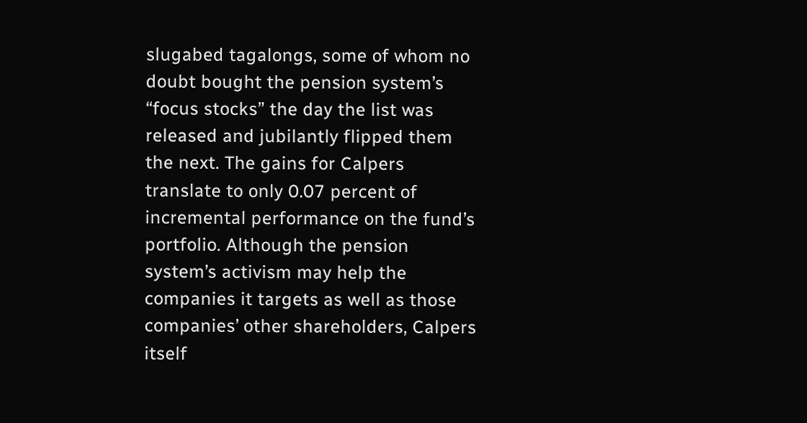slugabed tagalongs, some of whom no doubt bought the pension system’s “focus stocks” the day the list was released and jubilantly flipped them the next. The gains for Calpers translate to only 0.07 percent of incremental performance on the fund’s portfolio. Although the pension system’s activism may help the companies it targets as well as those companies’ other shareholders, Calpers itself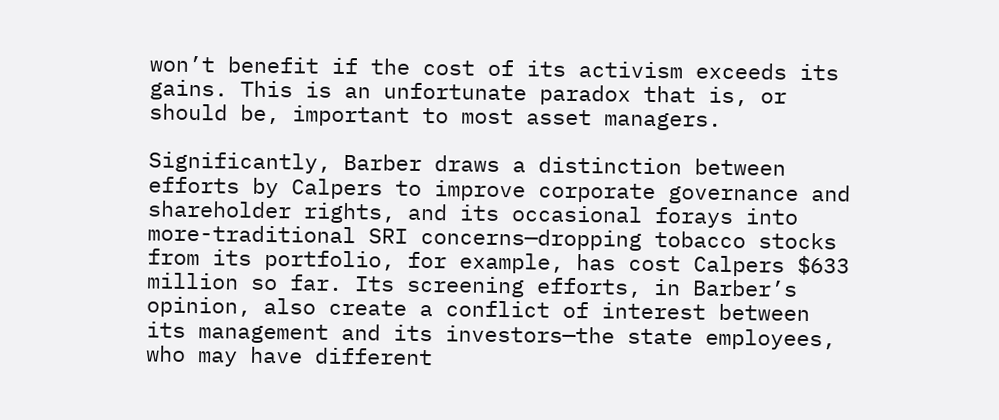won’t benefit if the cost of its activism exceeds its gains. This is an unfortunate paradox that is, or should be, important to most asset managers.

Significantly, Barber draws a distinction between efforts by Calpers to improve corporate governance and shareholder rights, and its occasional forays into more-traditional SRI concerns—dropping tobacco stocks from its portfolio, for example, has cost Calpers $633 million so far. Its screening efforts, in Barber’s opinion, also create a conflict of interest between its management and its investors—the state employees, who may have different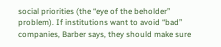social priorities (the “eye of the beholder” problem). If institutions want to avoid “bad” companies, Barber says, they should make sure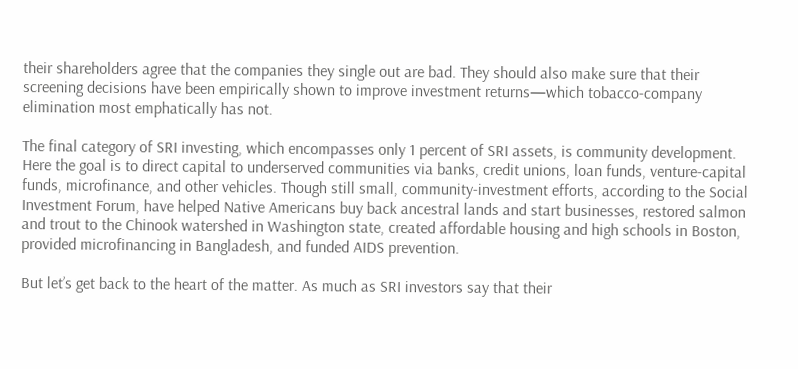their shareholders agree that the companies they single out are bad. They should also make sure that their screening decisions have been empirically shown to improve investment returns—which tobacco-company elimination most emphatically has not.

The final category of SRI investing, which encompasses only 1 percent of SRI assets, is community development. Here the goal is to direct capital to underserved communities via banks, credit unions, loan funds, venture-capital funds, microfinance, and other vehicles. Though still small, community-investment efforts, according to the Social Investment Forum, have helped Native Americans buy back ancestral lands and start businesses, restored salmon and trout to the Chinook watershed in Washington state, created affordable housing and high schools in Boston, provided microfinancing in Bangladesh, and funded AIDS prevention.

But let’s get back to the heart of the matter. As much as SRI investors say that their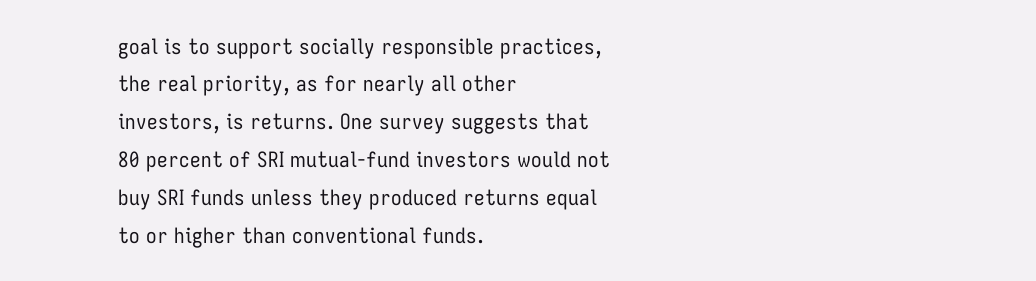goal is to support socially responsible practices, the real priority, as for nearly all other investors, is returns. One survey suggests that 80 percent of SRI mutual-fund investors would not buy SRI funds unless they produced returns equal to or higher than conventional funds.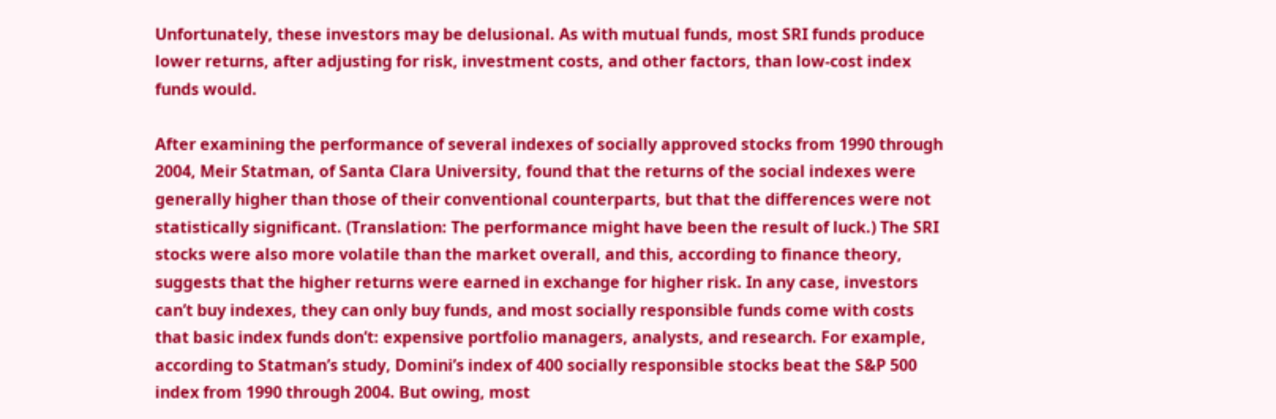Unfortunately, these investors may be delusional. As with mutual funds, most SRI funds produce lower returns, after adjusting for risk, investment costs, and other factors, than low-cost index funds would.

After examining the performance of several indexes of socially approved stocks from 1990 through 2004, Meir Statman, of Santa Clara University, found that the returns of the social indexes were generally higher than those of their conventional counterparts, but that the differences were not statistically significant. (Translation: The performance might have been the result of luck.) The SRI stocks were also more volatile than the market overall, and this, according to finance theory, suggests that the higher returns were earned in exchange for higher risk. In any case, investors can’t buy indexes, they can only buy funds, and most socially responsible funds come with costs that basic index funds don’t: expensive portfolio managers, analysts, and research. For example, according to Statman’s study, Domini’s index of 400 socially responsible stocks beat the S&P 500 index from 1990 through 2004. But owing, most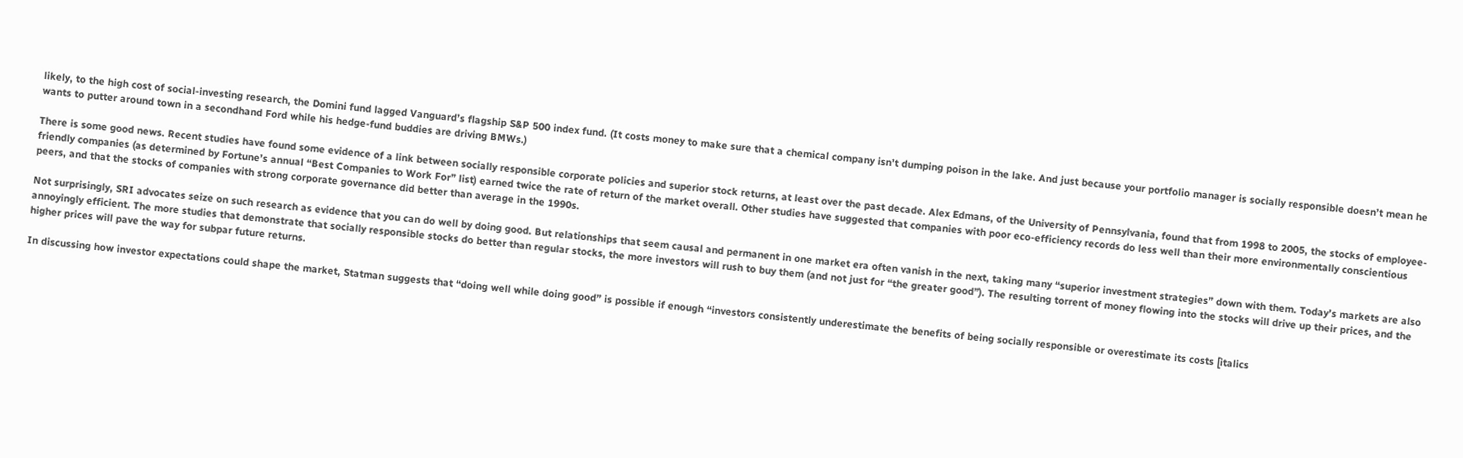likely, to the high cost of social-investing research, the Domini fund lagged Vanguard’s flagship S&P 500 index fund. (It costs money to make sure that a chemical company isn’t dumping poison in the lake. And just because your portfolio manager is socially responsible doesn’t mean he wants to putter around town in a secondhand Ford while his hedge-fund buddies are driving BMWs.)

There is some good news. Recent studies have found some evidence of a link between socially responsible corporate policies and superior stock returns, at least over the past decade. Alex Edmans, of the University of Pennsylvania, found that from 1998 to 2005, the stocks of employee-friendly companies (as determined by Fortune’s annual “Best Companies to Work For” list) earned twice the rate of return of the market overall. Other studies have suggested that companies with poor eco-efficiency records do less well than their more environmentally conscientious peers, and that the stocks of companies with strong corporate governance did better than average in the 1990s.

Not surprisingly, SRI advocates seize on such research as evidence that you can do well by doing good. But relationships that seem causal and permanent in one market era often vanish in the next, taking many “superior investment strategies” down with them. Today’s markets are also annoyingly efficient. The more studies that demonstrate that socially responsible stocks do better than regular stocks, the more investors will rush to buy them (and not just for “the greater good”). The resulting torrent of money flowing into the stocks will drive up their prices, and the higher prices will pave the way for subpar future returns.

In discussing how investor expectations could shape the market, Statman suggests that “doing well while doing good” is possible if enough “investors consistently underestimate the benefits of being socially responsible or overestimate its costs [italics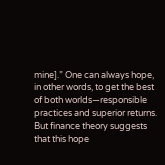mine].” One can always hope, in other words, to get the best of both worlds—responsible practices and superior returns. But finance theory suggests that this hope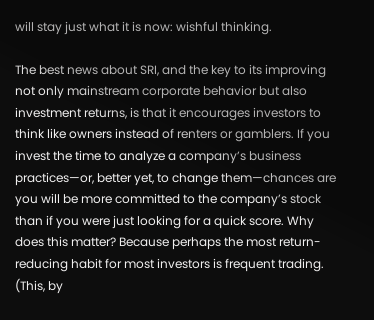will stay just what it is now: wishful thinking.

The best news about SRI, and the key to its improving not only mainstream corporate behavior but also investment returns, is that it encourages investors to think like owners instead of renters or gamblers. If you invest the time to analyze a company’s business practices—or, better yet, to change them—chances are you will be more committed to the company’s stock than if you were just looking for a quick score. Why does this matter? Because perhaps the most return-reducing habit for most investors is frequent trading. (This, by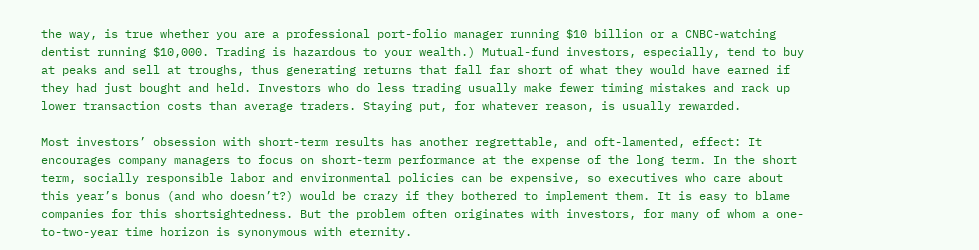the way, is true whether you are a professional port-folio manager running $10 billion or a CNBC-watching dentist running $10,000. Trading is hazardous to your wealth.) Mutual-fund investors, especially, tend to buy at peaks and sell at troughs, thus generating returns that fall far short of what they would have earned if they had just bought and held. Investors who do less trading usually make fewer timing mistakes and rack up lower transaction costs than average traders. Staying put, for whatever reason, is usually rewarded.

Most investors’ obsession with short-term results has another regrettable, and oft-lamented, effect: It encourages company managers to focus on short-term performance at the expense of the long term. In the short term, socially responsible labor and environmental policies can be expensive, so executives who care about this year’s bonus (and who doesn’t?) would be crazy if they bothered to implement them. It is easy to blame companies for this shortsightedness. But the problem often originates with investors, for many of whom a one-to-two-year time horizon is synonymous with eternity.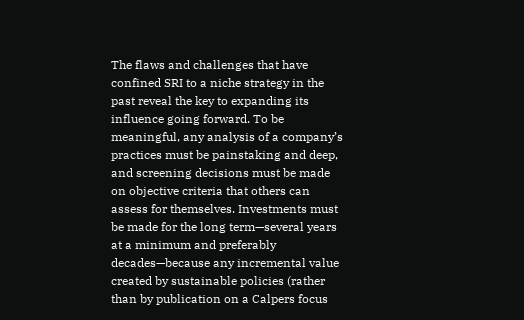The flaws and challenges that have confined SRI to a niche strategy in the past reveal the key to expanding its influence going forward. To be meaningful, any analysis of a company’s practices must be painstaking and deep, and screening decisions must be made on objective criteria that others can assess for themselves. Investments must be made for the long term—several years at a minimum and preferably decades—because any incremental value created by sustainable policies (rather than by publication on a Calpers focus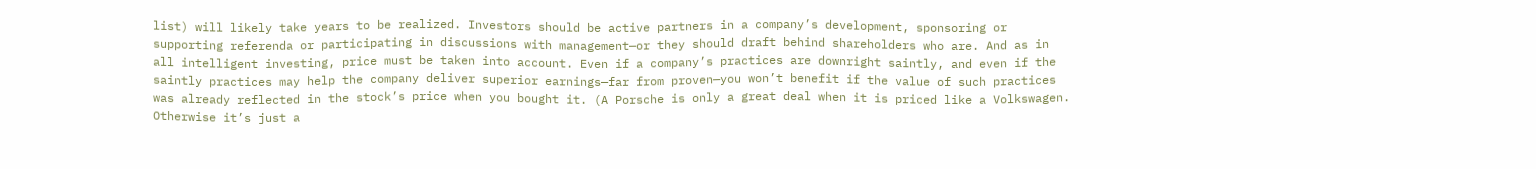list) will likely take years to be realized. Investors should be active partners in a company’s development, sponsoring or supporting referenda or participating in discussions with management—or they should draft behind shareholders who are. And as in all intelligent investing, price must be taken into account. Even if a company’s practices are downright saintly, and even if the saintly practices may help the company deliver superior earnings—far from proven—you won’t benefit if the value of such practices was already reflected in the stock’s price when you bought it. (A Porsche is only a great deal when it is priced like a Volkswagen. Otherwise it’s just a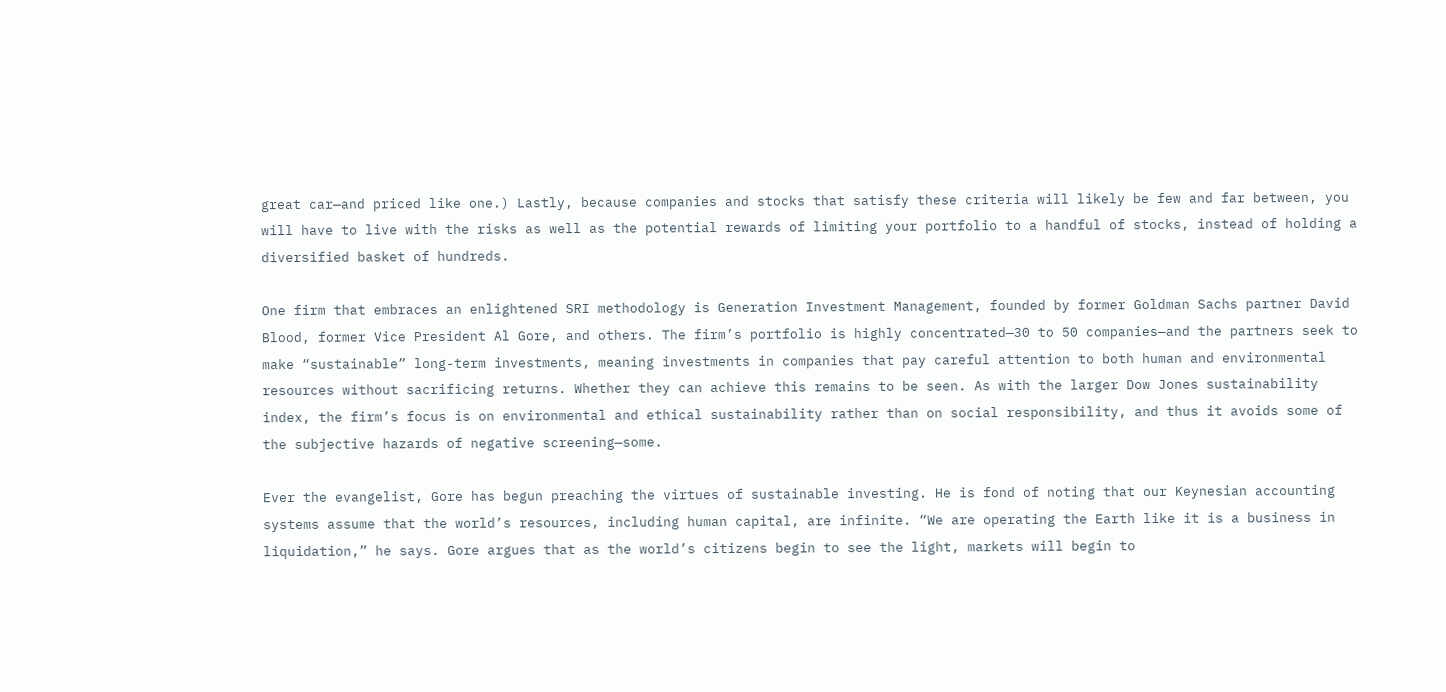great car—and priced like one.) Lastly, because companies and stocks that satisfy these criteria will likely be few and far between, you will have to live with the risks as well as the potential rewards of limiting your portfolio to a handful of stocks, instead of holding a diversified basket of hundreds.

One firm that embraces an enlightened SRI methodology is Generation Investment Management, founded by former Goldman Sachs partner David Blood, former Vice President Al Gore, and others. The firm’s portfolio is highly concentrated—30 to 50 companies—and the partners seek to make “sustainable” long-term investments, meaning investments in companies that pay careful attention to both human and environmental resources without sacrificing returns. Whether they can achieve this remains to be seen. As with the larger Dow Jones sustainability index, the firm’s focus is on environmental and ethical sustainability rather than on social responsibility, and thus it avoids some of the subjective hazards of negative screening—some.

Ever the evangelist, Gore has begun preaching the virtues of sustainable investing. He is fond of noting that our Keynesian accounting systems assume that the world’s resources, including human capital, are infinite. “We are operating the Earth like it is a business in liquidation,” he says. Gore argues that as the world’s citizens begin to see the light, markets will begin to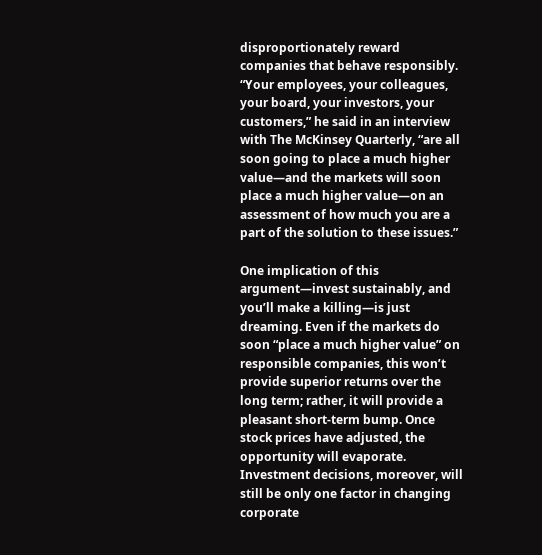disproportionately reward companies that behave responsibly. “Your employees, your colleagues, your board, your investors, your customers,” he said in an interview with The McKinsey Quarterly, “are all soon going to place a much higher value—and the markets will soon place a much higher value—on an assessment of how much you are a part of the solution to these issues.”

One implication of this argument—invest sustainably, and you’ll make a killing—is just dreaming. Even if the markets do soon “place a much higher value” on responsible companies, this won’t provide superior returns over the long term; rather, it will provide a pleasant short-term bump. Once stock prices have adjusted, the opportunity will evaporate. Investment decisions, moreover, will still be only one factor in changing corporate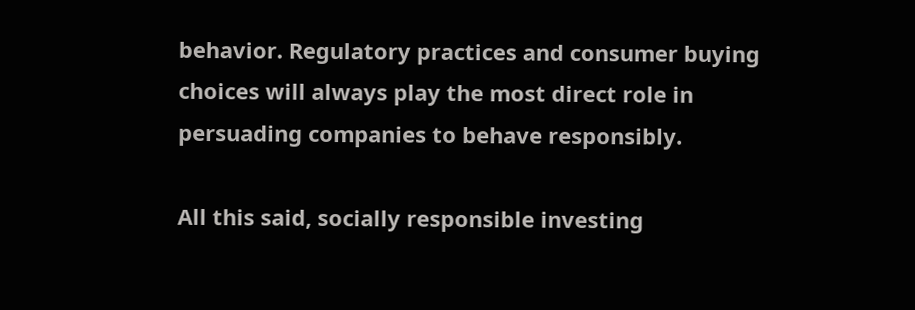behavior. Regulatory practices and consumer buying choices will always play the most direct role in persuading companies to behave responsibly.

All this said, socially responsible investing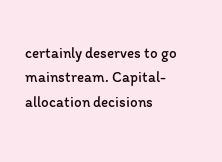certainly deserves to go mainstream. Capital-allocation decisions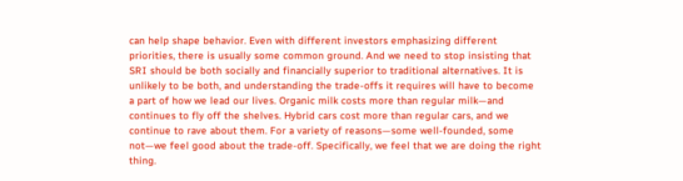can help shape behavior. Even with different investors emphasizing different priorities, there is usually some common ground. And we need to stop insisting that SRI should be both socially and financially superior to traditional alternatives. It is unlikely to be both, and understanding the trade-offs it requires will have to become a part of how we lead our lives. Organic milk costs more than regular milk—and continues to fly off the shelves. Hybrid cars cost more than regular cars, and we continue to rave about them. For a variety of reasons—some well-founded, some not—we feel good about the trade-off. Specifically, we feel that we are doing the right thing.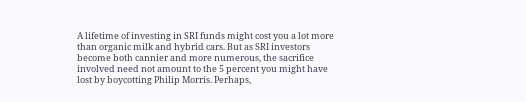A lifetime of investing in SRI funds might cost you a lot more than organic milk and hybrid cars. But as SRI investors become both cannier and more numerous, the sacrifice involved need not amount to the 5 percent you might have lost by boycotting Philip Morris. Perhaps,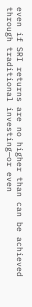even if SRI returns are no higher than can be achieved through traditional investing—or even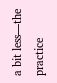a bit less—the practice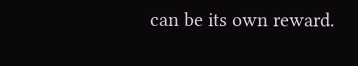can be its own reward.